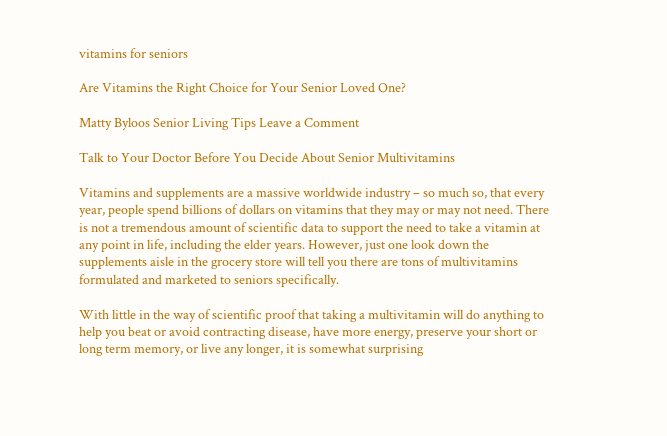vitamins for seniors

Are Vitamins the Right Choice for Your Senior Loved One?

Matty Byloos Senior Living Tips Leave a Comment

Talk to Your Doctor Before You Decide About Senior Multivitamins

Vitamins and supplements are a massive worldwide industry – so much so, that every year, people spend billions of dollars on vitamins that they may or may not need. There is not a tremendous amount of scientific data to support the need to take a vitamin at any point in life, including the elder years. However, just one look down the supplements aisle in the grocery store will tell you there are tons of multivitamins formulated and marketed to seniors specifically.

With little in the way of scientific proof that taking a multivitamin will do anything to help you beat or avoid contracting disease, have more energy, preserve your short or long term memory, or live any longer, it is somewhat surprising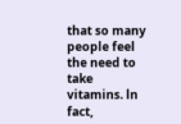that so many people feel the need to take vitamins. ln fact,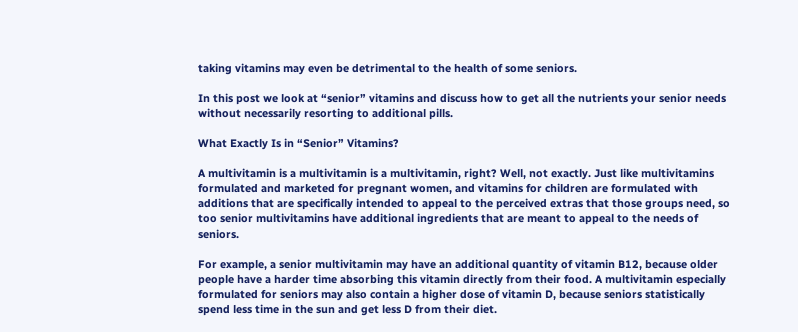taking vitamins may even be detrimental to the health of some seniors.

In this post we look at “senior” vitamins and discuss how to get all the nutrients your senior needs without necessarily resorting to additional pills.

What Exactly Is in “Senior” Vitamins?

A multivitamin is a multivitamin is a multivitamin, right? Well, not exactly. Just like multivitamins formulated and marketed for pregnant women, and vitamins for children are formulated with additions that are specifically intended to appeal to the perceived extras that those groups need, so too senior multivitamins have additional ingredients that are meant to appeal to the needs of seniors.

For example, a senior multivitamin may have an additional quantity of vitamin B12, because older people have a harder time absorbing this vitamin directly from their food. A multivitamin especially formulated for seniors may also contain a higher dose of vitamin D, because seniors statistically spend less time in the sun and get less D from their diet.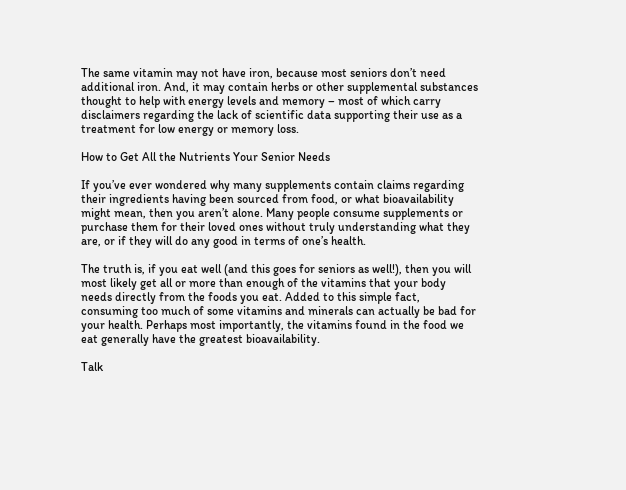The same vitamin may not have iron, because most seniors don’t need additional iron. And, it may contain herbs or other supplemental substances thought to help with energy levels and memory – most of which carry disclaimers regarding the lack of scientific data supporting their use as a treatment for low energy or memory loss.

How to Get All the Nutrients Your Senior Needs

If you’ve ever wondered why many supplements contain claims regarding their ingredients having been sourced from food, or what bioavailability might mean, then you aren’t alone. Many people consume supplements or purchase them for their loved ones without truly understanding what they are, or if they will do any good in terms of one’s health.

The truth is, if you eat well (and this goes for seniors as well!), then you will most likely get all or more than enough of the vitamins that your body needs directly from the foods you eat. Added to this simple fact, consuming too much of some vitamins and minerals can actually be bad for your health. Perhaps most importantly, the vitamins found in the food we eat generally have the greatest bioavailability.

Talk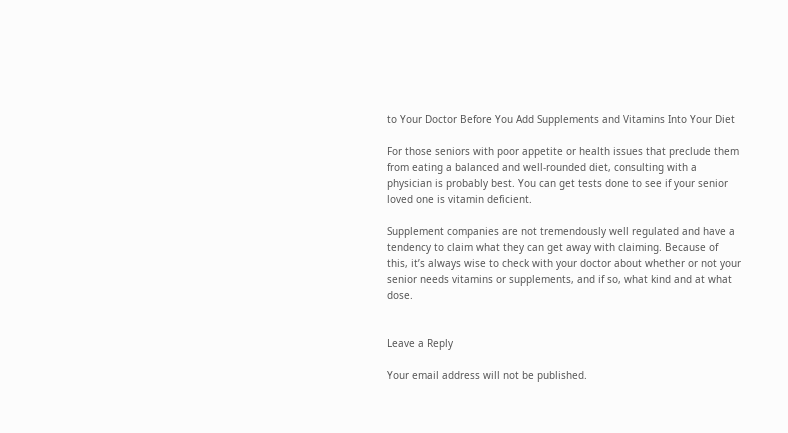to Your Doctor Before You Add Supplements and Vitamins Into Your Diet

For those seniors with poor appetite or health issues that preclude them from eating a balanced and well-rounded diet, consulting with a physician is probably best. You can get tests done to see if your senior loved one is vitamin deficient.

Supplement companies are not tremendously well regulated and have a tendency to claim what they can get away with claiming. Because of this, it’s always wise to check with your doctor about whether or not your senior needs vitamins or supplements, and if so, what kind and at what dose.


Leave a Reply

Your email address will not be published.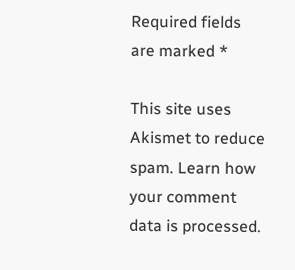Required fields are marked *

This site uses Akismet to reduce spam. Learn how your comment data is processed.